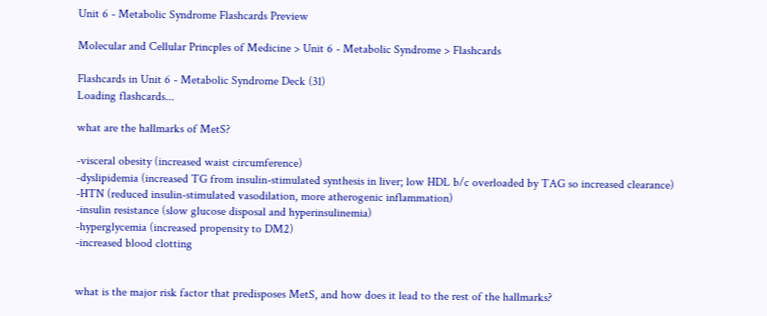Unit 6 - Metabolic Syndrome Flashcards Preview

Molecular and Cellular Princples of Medicine > Unit 6 - Metabolic Syndrome > Flashcards

Flashcards in Unit 6 - Metabolic Syndrome Deck (31)
Loading flashcards...

what are the hallmarks of MetS?

-visceral obesity (increased waist circumference)
-dyslipidemia (increased TG from insulin-stimulated synthesis in liver; low HDL b/c overloaded by TAG so increased clearance)
-HTN (reduced insulin-stimulated vasodilation, more atherogenic inflammation)
-insulin resistance (slow glucose disposal and hyperinsulinemia)
-hyperglycemia (increased propensity to DM2)
-increased blood clotting


what is the major risk factor that predisposes MetS, and how does it lead to the rest of the hallmarks?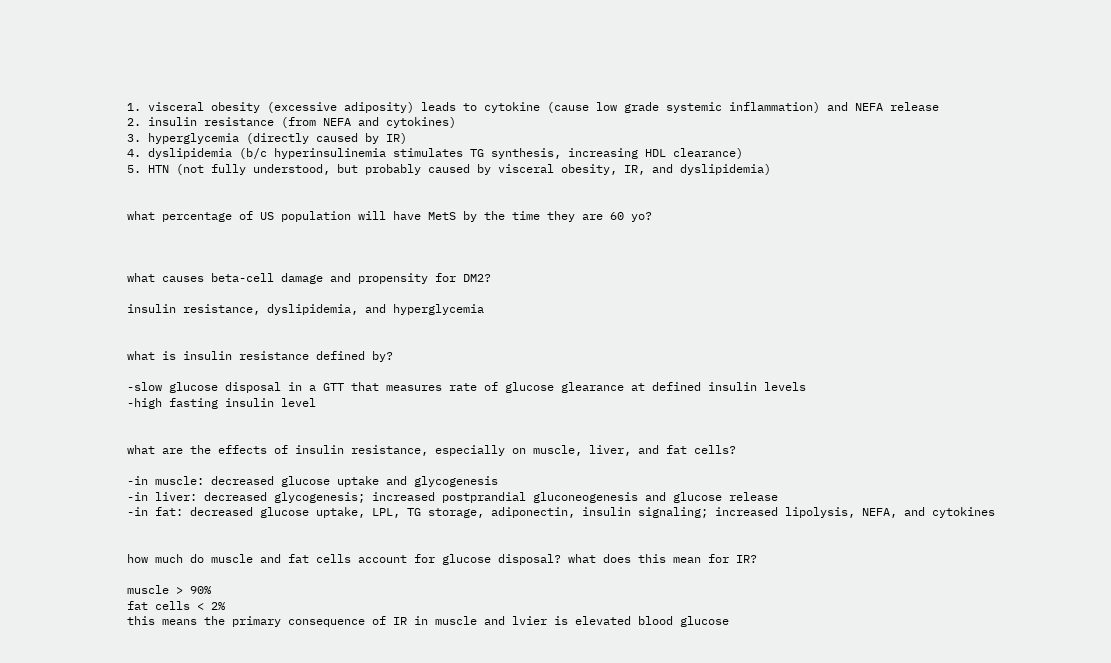1. visceral obesity (excessive adiposity) leads to cytokine (cause low grade systemic inflammation) and NEFA release
2. insulin resistance (from NEFA and cytokines)
3. hyperglycemia (directly caused by IR)
4. dyslipidemia (b/c hyperinsulinemia stimulates TG synthesis, increasing HDL clearance)
5. HTN (not fully understood, but probably caused by visceral obesity, IR, and dyslipidemia)


what percentage of US population will have MetS by the time they are 60 yo?



what causes beta-cell damage and propensity for DM2?

insulin resistance, dyslipidemia, and hyperglycemia


what is insulin resistance defined by?

-slow glucose disposal in a GTT that measures rate of glucose glearance at defined insulin levels
-high fasting insulin level


what are the effects of insulin resistance, especially on muscle, liver, and fat cells?

-in muscle: decreased glucose uptake and glycogenesis
-in liver: decreased glycogenesis; increased postprandial gluconeogenesis and glucose release
-in fat: decreased glucose uptake, LPL, TG storage, adiponectin, insulin signaling; increased lipolysis, NEFA, and cytokines


how much do muscle and fat cells account for glucose disposal? what does this mean for IR?

muscle > 90%
fat cells < 2%
this means the primary consequence of IR in muscle and lvier is elevated blood glucose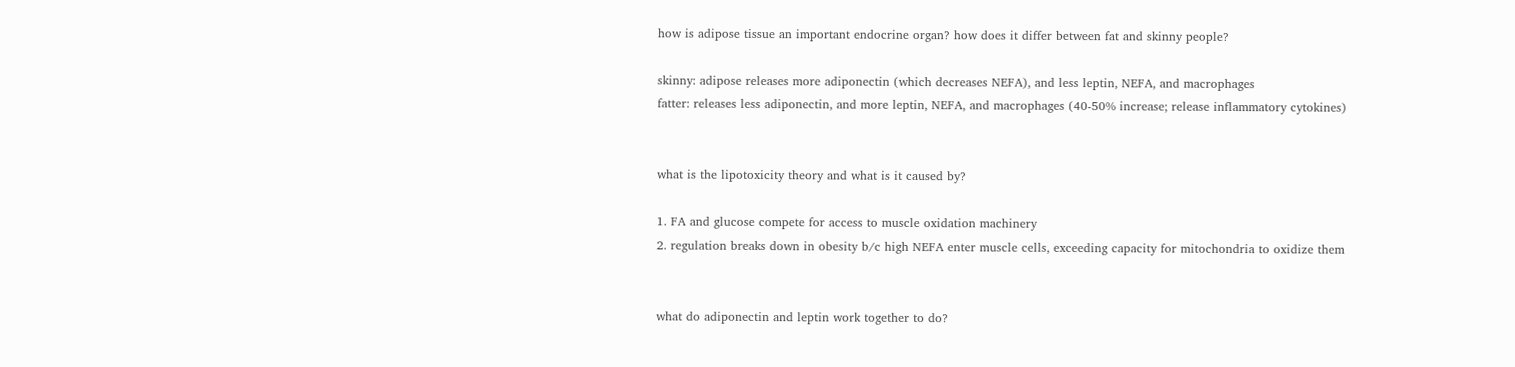how is adipose tissue an important endocrine organ? how does it differ between fat and skinny people?

skinny: adipose releases more adiponectin (which decreases NEFA), and less leptin, NEFA, and macrophages
fatter: releases less adiponectin, and more leptin, NEFA, and macrophages (40-50% increase; release inflammatory cytokines)


what is the lipotoxicity theory and what is it caused by?

1. FA and glucose compete for access to muscle oxidation machinery
2. regulation breaks down in obesity b/c high NEFA enter muscle cells, exceeding capacity for mitochondria to oxidize them


what do adiponectin and leptin work together to do?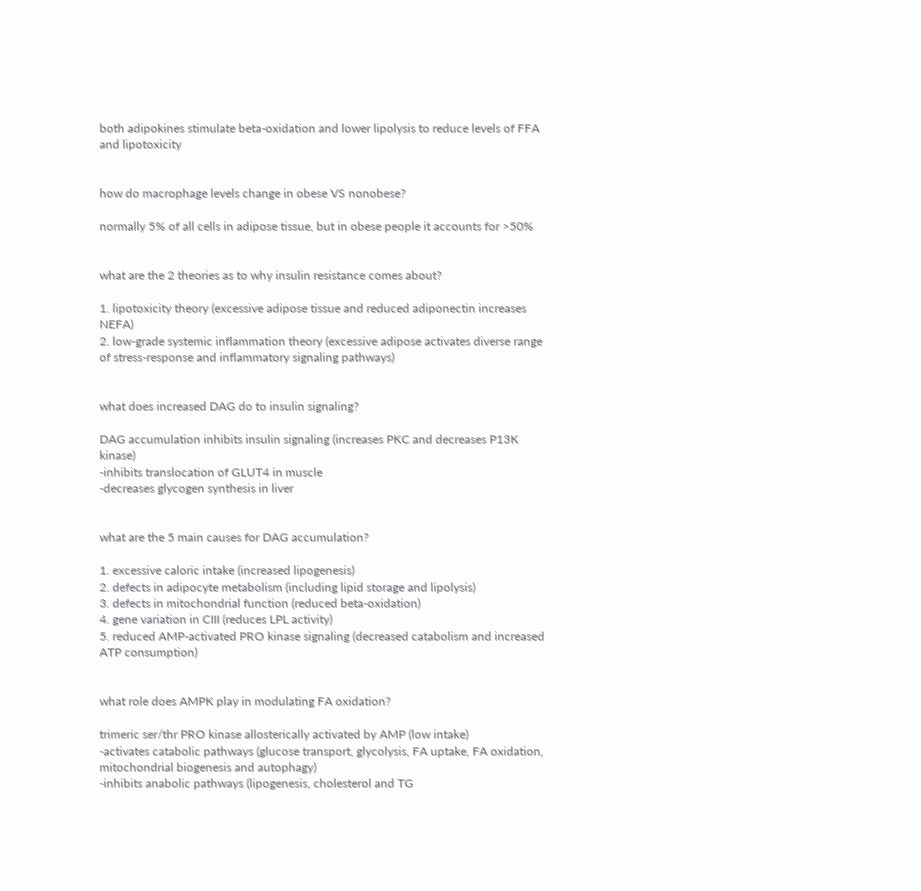both adipokines stimulate beta-oxidation and lower lipolysis to reduce levels of FFA and lipotoxicity


how do macrophage levels change in obese VS nonobese?

normally 5% of all cells in adipose tissue, but in obese people it accounts for >50%


what are the 2 theories as to why insulin resistance comes about?

1. lipotoxicity theory (excessive adipose tissue and reduced adiponectin increases NEFA)
2. low-grade systemic inflammation theory (excessive adipose activates diverse range of stress-response and inflammatory signaling pathways)


what does increased DAG do to insulin signaling?

DAG accumulation inhibits insulin signaling (increases PKC and decreases P13K kinase)
-inhibits translocation of GLUT4 in muscle
-decreases glycogen synthesis in liver


what are the 5 main causes for DAG accumulation?

1. excessive caloric intake (increased lipogenesis)
2. defects in adipocyte metabolism (including lipid storage and lipolysis)
3. defects in mitochondrial function (reduced beta-oxidation)
4. gene variation in CIII (reduces LPL activity)
5. reduced AMP-activated PRO kinase signaling (decreased catabolism and increased ATP consumption)


what role does AMPK play in modulating FA oxidation?

trimeric ser/thr PRO kinase allosterically activated by AMP (low intake)
-activates catabolic pathways (glucose transport, glycolysis, FA uptake, FA oxidation, mitochondrial biogenesis and autophagy)
-inhibits anabolic pathways (lipogenesis, cholesterol and TG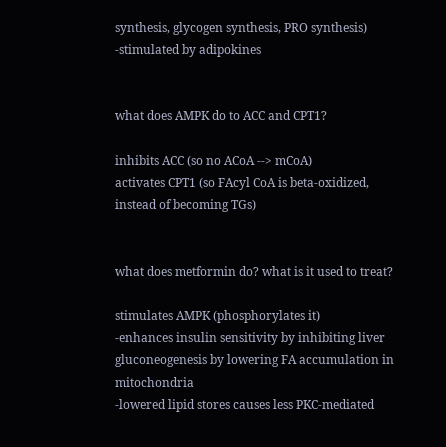synthesis, glycogen synthesis, PRO synthesis)
-stimulated by adipokines


what does AMPK do to ACC and CPT1?

inhibits ACC (so no ACoA --> mCoA)
activates CPT1 (so FAcyl CoA is beta-oxidized, instead of becoming TGs)


what does metformin do? what is it used to treat?

stimulates AMPK (phosphorylates it)
-enhances insulin sensitivity by inhibiting liver gluconeogenesis by lowering FA accumulation in mitochondria
-lowered lipid stores causes less PKC-mediated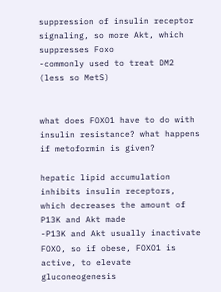suppression of insulin receptor signaling, so more Akt, which suppresses Foxo
-commonly used to treat DM2 (less so MetS)


what does FOXO1 have to do with insulin resistance? what happens if metoformin is given?

hepatic lipid accumulation inhibits insulin receptors, which decreases the amount of P13K and Akt made
-P13K and Akt usually inactivate FOXO, so if obese, FOXO1 is active, to elevate gluconeogenesis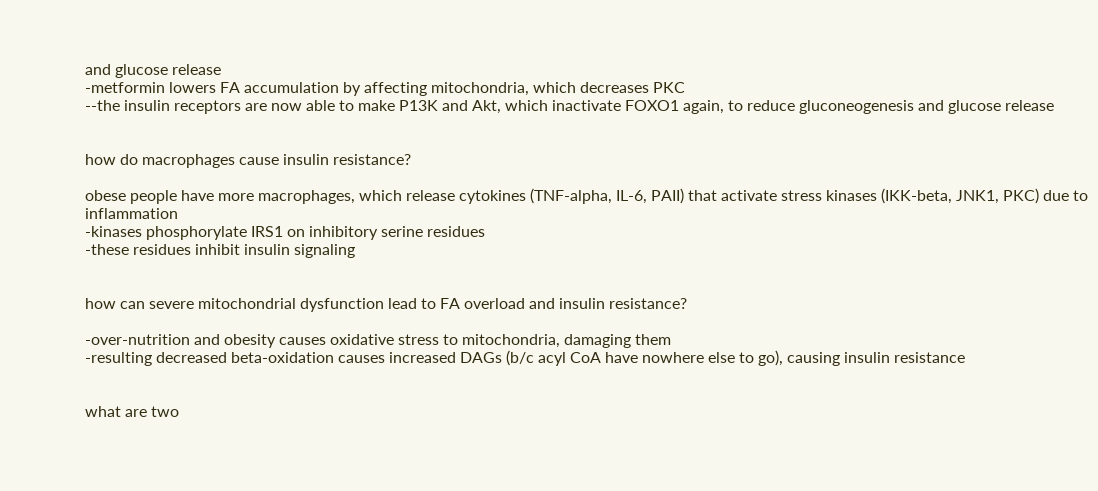and glucose release
-metformin lowers FA accumulation by affecting mitochondria, which decreases PKC
--the insulin receptors are now able to make P13K and Akt, which inactivate FOXO1 again, to reduce gluconeogenesis and glucose release


how do macrophages cause insulin resistance?

obese people have more macrophages, which release cytokines (TNF-alpha, IL-6, PAII) that activate stress kinases (IKK-beta, JNK1, PKC) due to inflammation
-kinases phosphorylate IRS1 on inhibitory serine residues
-these residues inhibit insulin signaling


how can severe mitochondrial dysfunction lead to FA overload and insulin resistance?

-over-nutrition and obesity causes oxidative stress to mitochondria, damaging them
-resulting decreased beta-oxidation causes increased DAGs (b/c acyl CoA have nowhere else to go), causing insulin resistance


what are two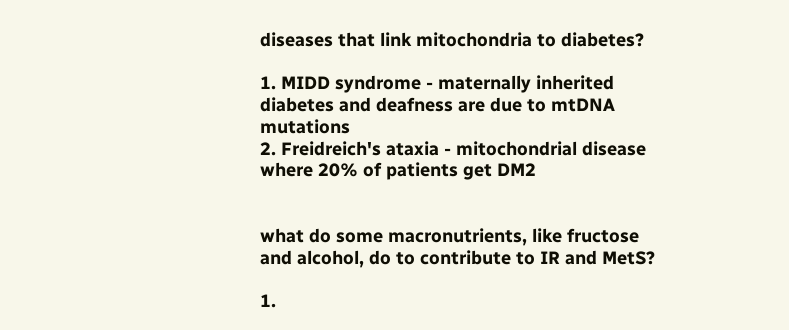diseases that link mitochondria to diabetes?

1. MIDD syndrome - maternally inherited diabetes and deafness are due to mtDNA mutations
2. Freidreich's ataxia - mitochondrial disease where 20% of patients get DM2


what do some macronutrients, like fructose and alcohol, do to contribute to IR and MetS?

1.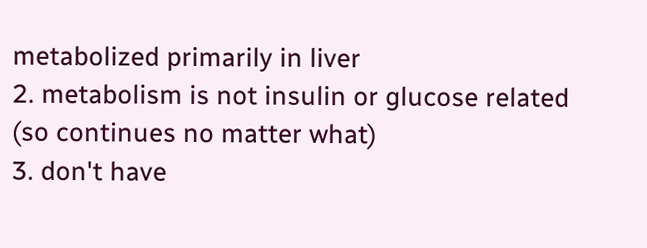metabolized primarily in liver
2. metabolism is not insulin or glucose related (so continues no matter what)
3. don't have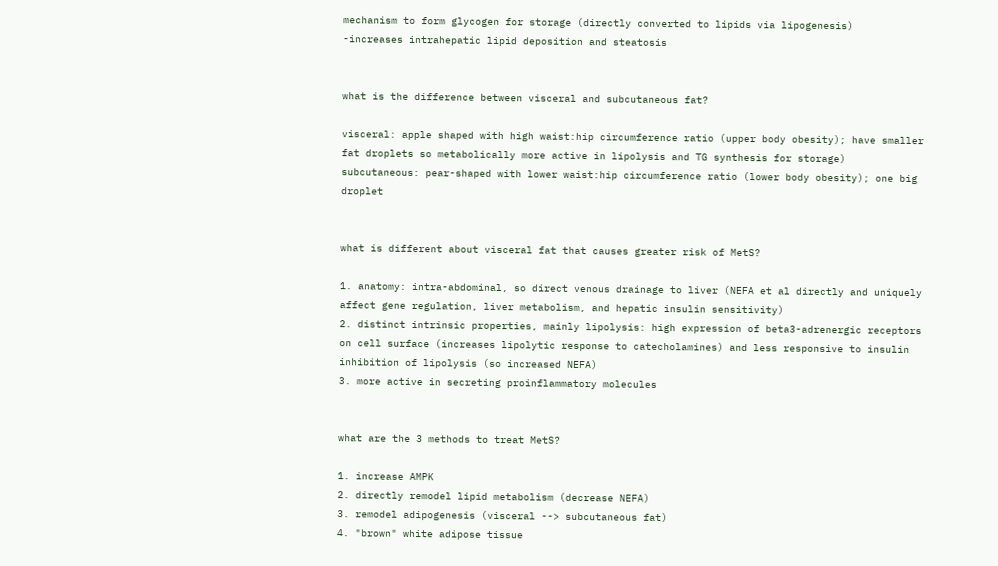mechanism to form glycogen for storage (directly converted to lipids via lipogenesis)
-increases intrahepatic lipid deposition and steatosis


what is the difference between visceral and subcutaneous fat?

visceral: apple shaped with high waist:hip circumference ratio (upper body obesity); have smaller fat droplets so metabolically more active in lipolysis and TG synthesis for storage)
subcutaneous: pear-shaped with lower waist:hip circumference ratio (lower body obesity); one big droplet


what is different about visceral fat that causes greater risk of MetS?

1. anatomy: intra-abdominal, so direct venous drainage to liver (NEFA et al directly and uniquely affect gene regulation, liver metabolism, and hepatic insulin sensitivity)
2. distinct intrinsic properties, mainly lipolysis: high expression of beta3-adrenergic receptors on cell surface (increases lipolytic response to catecholamines) and less responsive to insulin inhibition of lipolysis (so increased NEFA)
3. more active in secreting proinflammatory molecules


what are the 3 methods to treat MetS?

1. increase AMPK
2. directly remodel lipid metabolism (decrease NEFA)
3. remodel adipogenesis (visceral --> subcutaneous fat)
4. "brown" white adipose tissue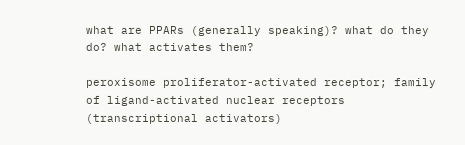what are PPARs (generally speaking)? what do they do? what activates them?

peroxisome proliferator-activated receptor; family of ligand-activated nuclear receptors (transcriptional activators)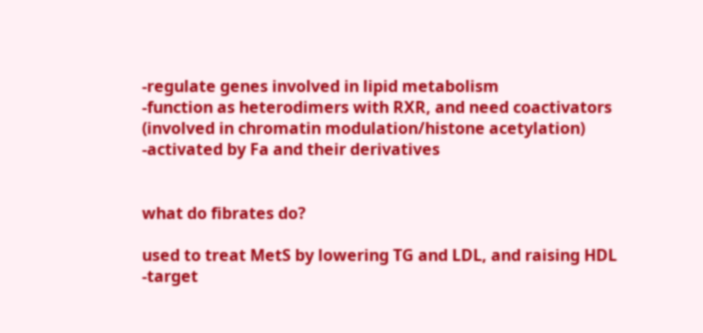-regulate genes involved in lipid metabolism
-function as heterodimers with RXR, and need coactivators (involved in chromatin modulation/histone acetylation)
-activated by Fa and their derivatives


what do fibrates do?

used to treat MetS by lowering TG and LDL, and raising HDL
-target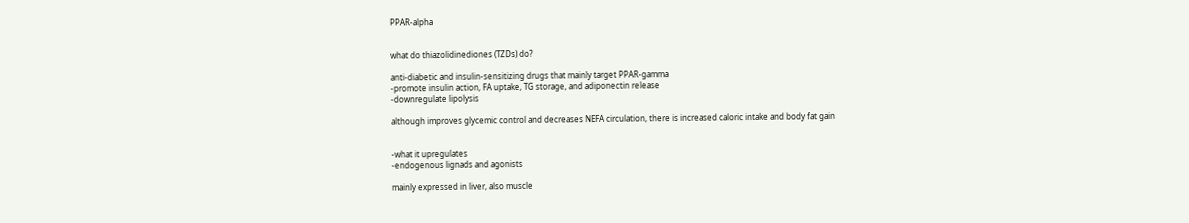PPAR-alpha


what do thiazolidinediones (TZDs) do?

anti-diabetic and insulin-sensitizing drugs that mainly target PPAR-gamma
-promote insulin action, FA uptake, TG storage, and adiponectin release
-downregulate lipolysis

although improves glycemic control and decreases NEFA circulation, there is increased caloric intake and body fat gain


-what it upregulates
-endogenous lignads and agonists

mainly expressed in liver, also muscle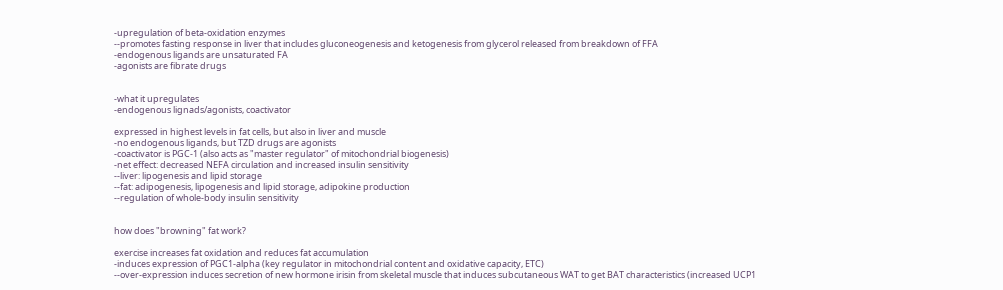-upregulation of beta-oxidation enzymes
--promotes fasting response in liver that includes gluconeogenesis and ketogenesis from glycerol released from breakdown of FFA
-endogenous ligands are unsaturated FA
-agonists are fibrate drugs


-what it upregulates
-endogenous lignads/agonists, coactivator

expressed in highest levels in fat cells, but also in liver and muscle
-no endogenous ligands, but TZD drugs are agonists
-coactivator is PGC-1 (also acts as "master regulator" of mitochondrial biogenesis)
-net effect: decreased NEFA circulation and increased insulin sensitivity
--liver: lipogenesis and lipid storage
--fat: adipogenesis, lipogenesis and lipid storage, adipokine production
--regulation of whole-body insulin sensitivity


how does "browning" fat work?

exercise increases fat oxidation and reduces fat accumulation
-induces expression of PGC1-alpha (key regulator in mitochondrial content and oxidative capacity, ETC)
--over-expression induces secretion of new hormone irisin from skeletal muscle that induces subcutaneous WAT to get BAT characteristics (increased UCP1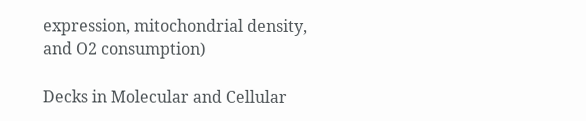expression, mitochondrial density, and O2 consumption)

Decks in Molecular and Cellular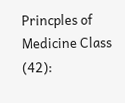Princples of Medicine Class (42):